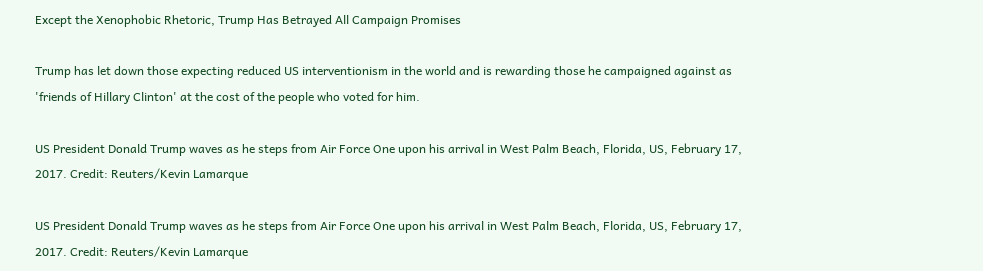Except the Xenophobic Rhetoric, Trump Has Betrayed All Campaign Promises

Trump has let down those expecting reduced US interventionism in the world and is rewarding those he campaigned against as 'friends of Hillary Clinton' at the cost of the people who voted for him.

US President Donald Trump waves as he steps from Air Force One upon his arrival in West Palm Beach, Florida, US, February 17, 2017. Credit: Reuters/Kevin Lamarque

US President Donald Trump waves as he steps from Air Force One upon his arrival in West Palm Beach, Florida, US, February 17, 2017. Credit: Reuters/Kevin Lamarque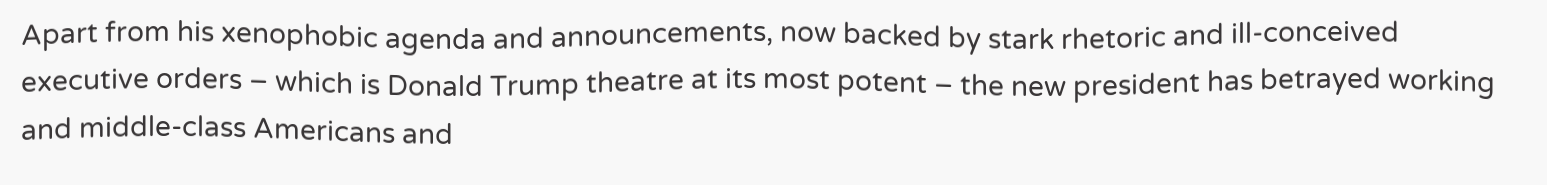Apart from his xenophobic agenda and announcements, now backed by stark rhetoric and ill-conceived executive orders – which is Donald Trump theatre at its most potent – the new president has betrayed working and middle-class Americans and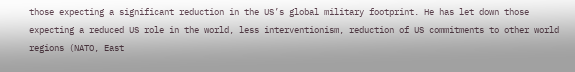those expecting a significant reduction in the US’s global military footprint. He has let down those expecting a reduced US role in the world, less interventionism, reduction of US commitments to other world regions (NATO, East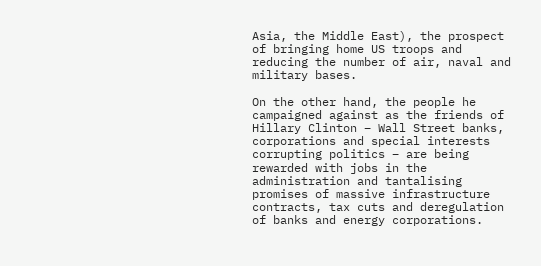Asia, the Middle East), the prospect of bringing home US troops and reducing the number of air, naval and military bases.

On the other hand, the people he campaigned against as the friends of Hillary Clinton – Wall Street banks, corporations and special interests corrupting politics – are being rewarded with jobs in the administration and tantalising promises of massive infrastructure contracts, tax cuts and deregulation of banks and energy corporations.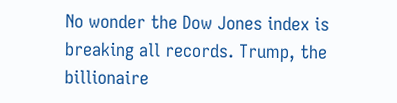No wonder the Dow Jones index is breaking all records. Trump, the billionaire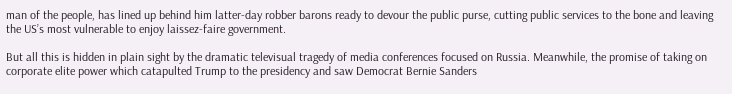man of the people, has lined up behind him latter-day robber barons ready to devour the public purse, cutting public services to the bone and leaving the US’s most vulnerable to enjoy laissez-faire government.

But all this is hidden in plain sight by the dramatic televisual tragedy of media conferences focused on Russia. Meanwhile, the promise of taking on corporate elite power which catapulted Trump to the presidency and saw Democrat Bernie Sanders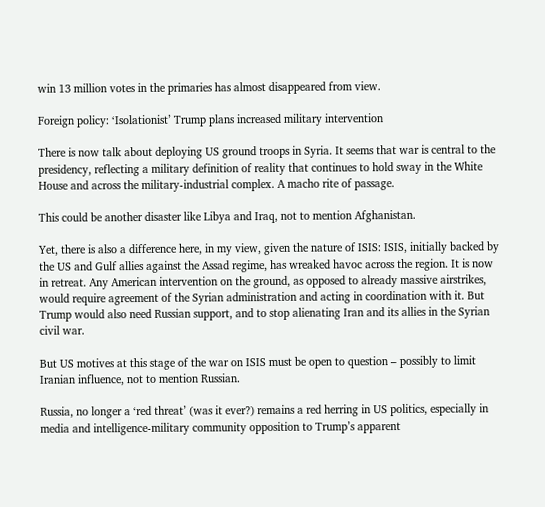win 13 million votes in the primaries has almost disappeared from view.

Foreign policy: ‘Isolationist’ Trump plans increased military intervention

There is now talk about deploying US ground troops in Syria. It seems that war is central to the presidency, reflecting a military definition of reality that continues to hold sway in the White House and across the military-industrial complex. A macho rite of passage.

This could be another disaster like Libya and Iraq, not to mention Afghanistan.

Yet, there is also a difference here, in my view, given the nature of ISIS: ISIS, initially backed by the US and Gulf allies against the Assad regime, has wreaked havoc across the region. It is now in retreat. Any American intervention on the ground, as opposed to already massive airstrikes, would require agreement of the Syrian administration and acting in coordination with it. But Trump would also need Russian support, and to stop alienating Iran and its allies in the Syrian civil war.

But US motives at this stage of the war on ISIS must be open to question – possibly to limit Iranian influence, not to mention Russian.

Russia, no longer a ‘red threat’ (was it ever?) remains a red herring in US politics, especially in media and intelligence-military community opposition to Trump’s apparent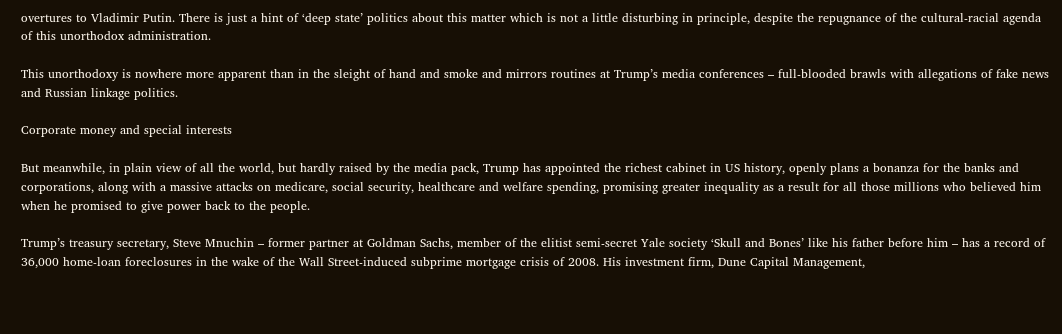overtures to Vladimir Putin. There is just a hint of ‘deep state’ politics about this matter which is not a little disturbing in principle, despite the repugnance of the cultural-racial agenda of this unorthodox administration.

This unorthodoxy is nowhere more apparent than in the sleight of hand and smoke and mirrors routines at Trump’s media conferences – full-blooded brawls with allegations of fake news and Russian linkage politics.

Corporate money and special interests

But meanwhile, in plain view of all the world, but hardly raised by the media pack, Trump has appointed the richest cabinet in US history, openly plans a bonanza for the banks and corporations, along with a massive attacks on medicare, social security, healthcare and welfare spending, promising greater inequality as a result for all those millions who believed him when he promised to give power back to the people.

Trump’s treasury secretary, Steve Mnuchin – former partner at Goldman Sachs, member of the elitist semi-secret Yale society ‘Skull and Bones’ like his father before him – has a record of 36,000 home-loan foreclosures in the wake of the Wall Street-induced subprime mortgage crisis of 2008. His investment firm, Dune Capital Management,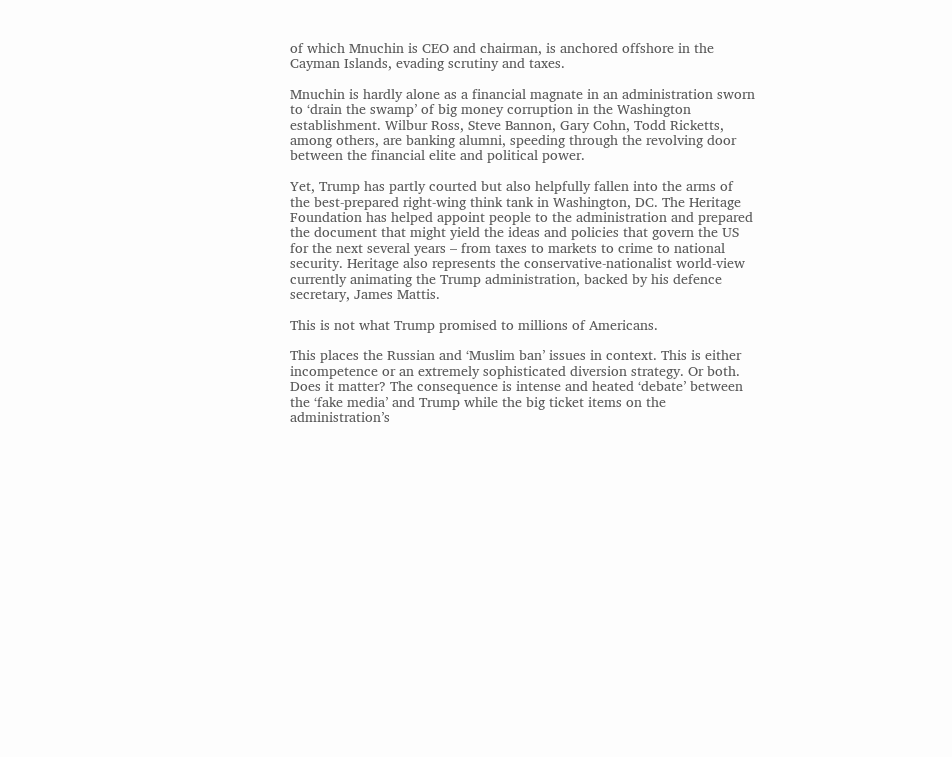of which Mnuchin is CEO and chairman, is anchored offshore in the Cayman Islands, evading scrutiny and taxes.

Mnuchin is hardly alone as a financial magnate in an administration sworn to ‘drain the swamp’ of big money corruption in the Washington establishment. Wilbur Ross, Steve Bannon, Gary Cohn, Todd Ricketts, among others, are banking alumni, speeding through the revolving door between the financial elite and political power.

Yet, Trump has partly courted but also helpfully fallen into the arms of the best-prepared right-wing think tank in Washington, DC. The Heritage Foundation has helped appoint people to the administration and prepared the document that might yield the ideas and policies that govern the US for the next several years – from taxes to markets to crime to national security. Heritage also represents the conservative-nationalist world-view currently animating the Trump administration, backed by his defence secretary, James Mattis.

This is not what Trump promised to millions of Americans.

This places the Russian and ‘Muslim ban’ issues in context. This is either incompetence or an extremely sophisticated diversion strategy. Or both. Does it matter? The consequence is intense and heated ‘debate’ between the ‘fake media’ and Trump while the big ticket items on the administration’s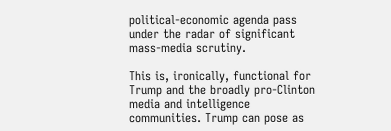political-economic agenda pass under the radar of significant mass-media scrutiny.

This is, ironically, functional for Trump and the broadly pro-Clinton media and intelligence communities. Trump can pose as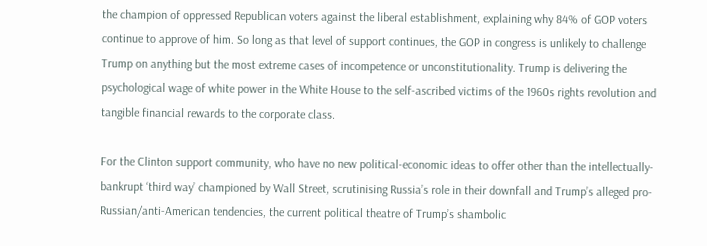the champion of oppressed Republican voters against the liberal establishment, explaining why 84% of GOP voters continue to approve of him. So long as that level of support continues, the GOP in congress is unlikely to challenge Trump on anything but the most extreme cases of incompetence or unconstitutionality. Trump is delivering the psychological wage of white power in the White House to the self-ascribed victims of the 1960s rights revolution and tangible financial rewards to the corporate class.

For the Clinton support community, who have no new political-economic ideas to offer other than the intellectually-bankrupt ‘third way’ championed by Wall Street, scrutinising Russia’s role in their downfall and Trump’s alleged pro-Russian/anti-American tendencies, the current political theatre of Trump’s shambolic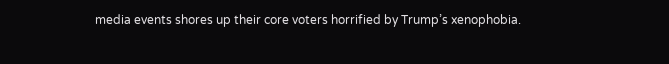media events shores up their core voters horrified by Trump’s xenophobia.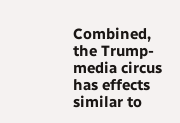Combined, the Trump-media circus has effects similar to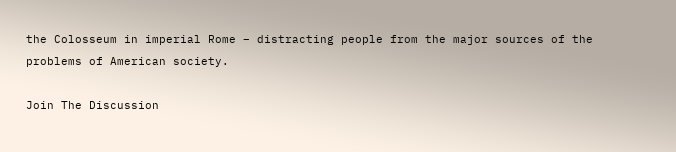the Colosseum in imperial Rome – distracting people from the major sources of the problems of American society.

Join The Discussion